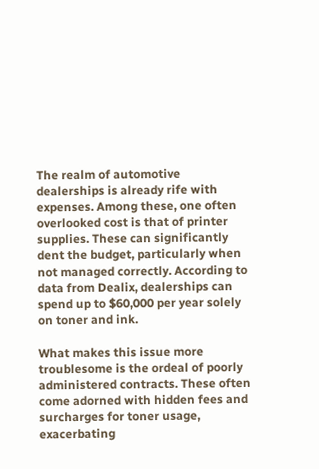The realm of automotive dealerships is already rife with expenses. Among these, one often overlooked cost is that of printer supplies. These can significantly dent the budget, particularly when not managed correctly. According to data from Dealix, dealerships can spend up to $60,000 per year solely on toner and ink.

What makes this issue more troublesome is the ordeal of poorly administered contracts. These often come adorned with hidden fees and surcharges for toner usage, exacerbating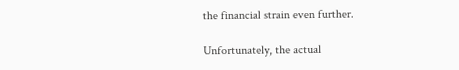the financial strain even further.

Unfortunately, the actual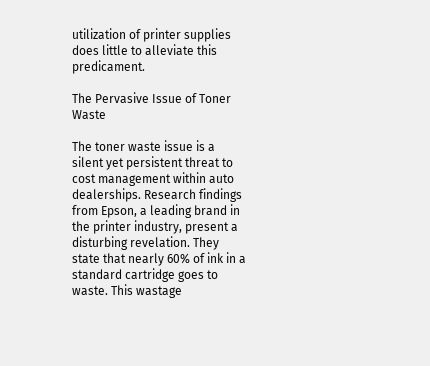utilization of printer supplies does little to alleviate this predicament.

The Pervasive Issue of Toner Waste

The toner waste issue is a silent yet persistent threat to cost management within auto dealerships. Research findings from Epson, a leading brand in the printer industry, present a disturbing revelation. They state that nearly 60% of ink in a standard cartridge goes to waste. This wastage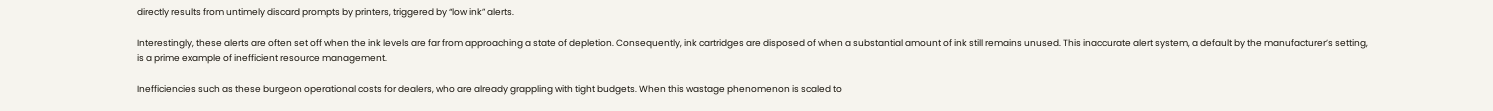directly results from untimely discard prompts by printers, triggered by “low ink” alerts.

Interestingly, these alerts are often set off when the ink levels are far from approaching a state of depletion. Consequently, ink cartridges are disposed of when a substantial amount of ink still remains unused. This inaccurate alert system, a default by the manufacturer’s setting, is a prime example of inefficient resource management.

Inefficiencies such as these burgeon operational costs for dealers, who are already grappling with tight budgets. When this wastage phenomenon is scaled to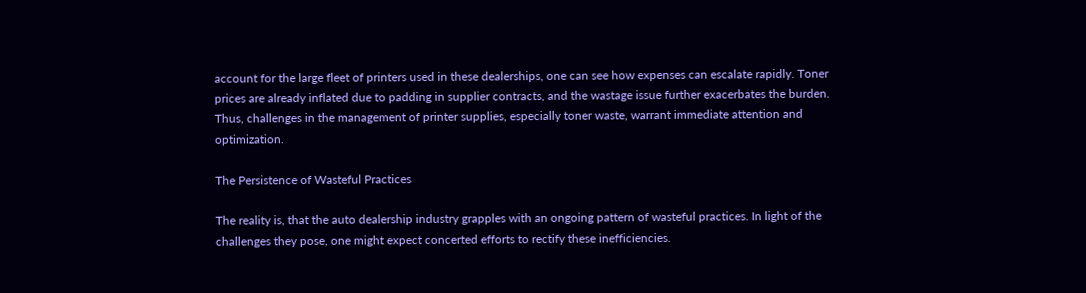account for the large fleet of printers used in these dealerships, one can see how expenses can escalate rapidly. Toner prices are already inflated due to padding in supplier contracts, and the wastage issue further exacerbates the burden. Thus, challenges in the management of printer supplies, especially toner waste, warrant immediate attention and optimization.

The Persistence of Wasteful Practices

The reality is, that the auto dealership industry grapples with an ongoing pattern of wasteful practices. In light of the challenges they pose, one might expect concerted efforts to rectify these inefficiencies.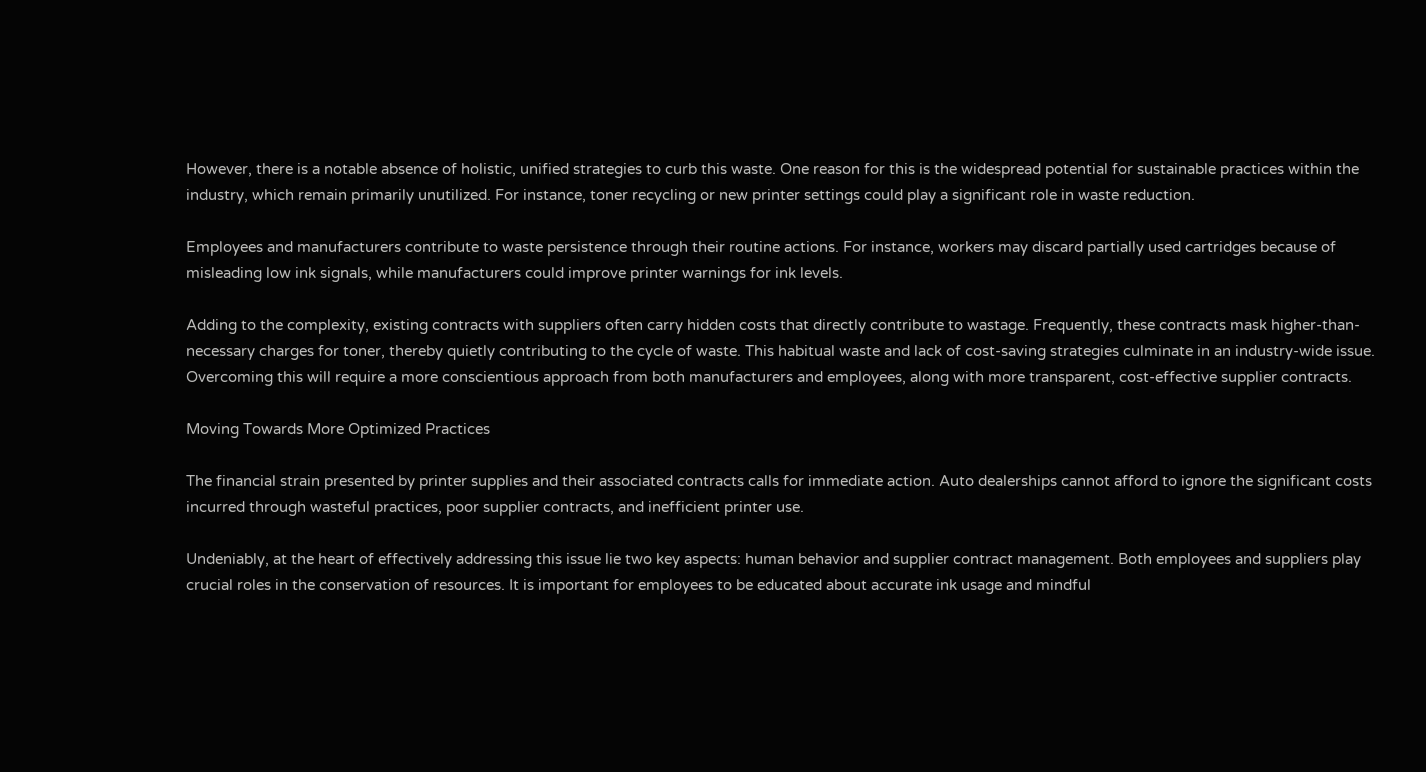However, there is a notable absence of holistic, unified strategies to curb this waste. One reason for this is the widespread potential for sustainable practices within the industry, which remain primarily unutilized. For instance, toner recycling or new printer settings could play a significant role in waste reduction.

Employees and manufacturers contribute to waste persistence through their routine actions. For instance, workers may discard partially used cartridges because of misleading low ink signals, while manufacturers could improve printer warnings for ink levels.

Adding to the complexity, existing contracts with suppliers often carry hidden costs that directly contribute to wastage. Frequently, these contracts mask higher-than-necessary charges for toner, thereby quietly contributing to the cycle of waste. This habitual waste and lack of cost-saving strategies culminate in an industry-wide issue. Overcoming this will require a more conscientious approach from both manufacturers and employees, along with more transparent, cost-effective supplier contracts.

Moving Towards More Optimized Practices

The financial strain presented by printer supplies and their associated contracts calls for immediate action. Auto dealerships cannot afford to ignore the significant costs incurred through wasteful practices, poor supplier contracts, and inefficient printer use.

Undeniably, at the heart of effectively addressing this issue lie two key aspects: human behavior and supplier contract management. Both employees and suppliers play crucial roles in the conservation of resources. It is important for employees to be educated about accurate ink usage and mindful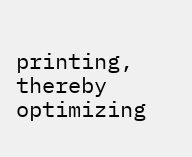printing, thereby optimizing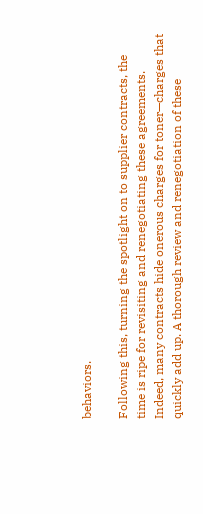behaviors.

Following this, turning the spotlight on to supplier contracts, the time is ripe for revisiting and renegotiating these agreements. Indeed, many contracts hide onerous charges for toner—charges that quickly add up. A thorough review and renegotiation of these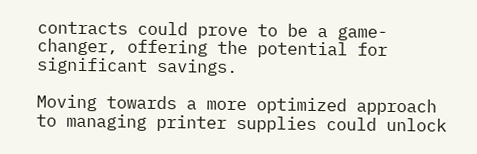contracts could prove to be a game-changer, offering the potential for significant savings.

Moving towards a more optimized approach to managing printer supplies could unlock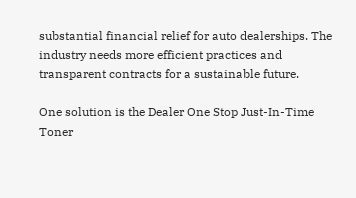substantial financial relief for auto dealerships. The industry needs more efficient practices and transparent contracts for a sustainable future.

One solution is the Dealer One Stop Just-In-Time Toner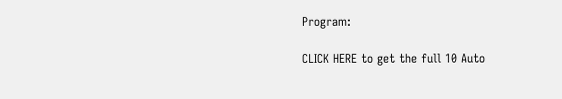Program:

CLICK HERE to get the full 10 Auto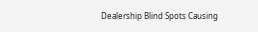Dealership Blind Spots Causing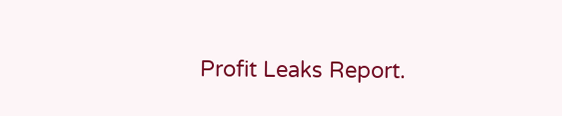Profit Leaks Report.